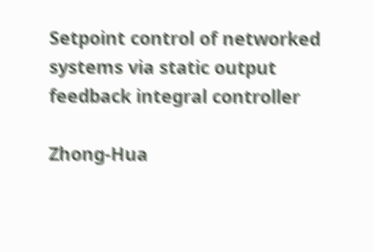Setpoint control of networked systems via static output feedback integral controller

Zhong-Hua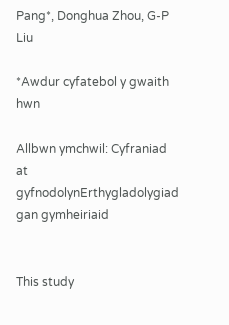Pang*, Donghua Zhou, G-P Liu

*Awdur cyfatebol y gwaith hwn

Allbwn ymchwil: Cyfraniad at gyfnodolynErthygladolygiad gan gymheiriaid


This study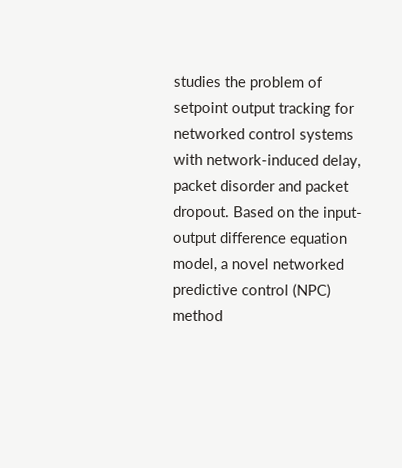studies the problem of setpoint output tracking for networked control systems with network-induced delay, packet disorder and packet dropout. Based on the input-output difference equation model, a novel networked predictive control (NPC) method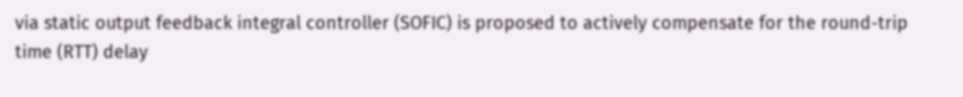via static output feedback integral controller (SOFIC) is proposed to actively compensate for the round-trip time (RTT) delay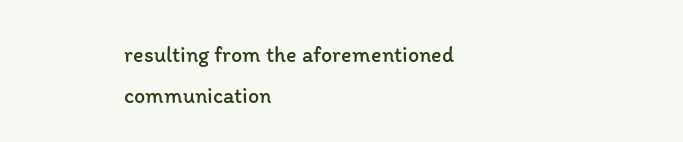resulting from the aforementioned communication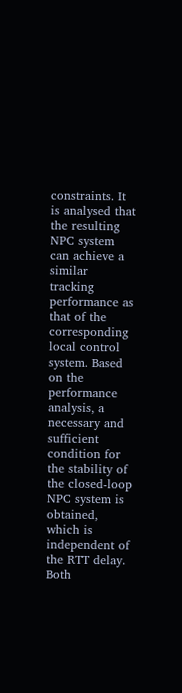constraints. It is analysed that the resulting NPC system can achieve a similar tracking performance as that of the corresponding local control system. Based on the performance analysis, a necessary and sufficient condition for the stability of the closed-loop NPC system is obtained, which is independent of the RTT delay. Both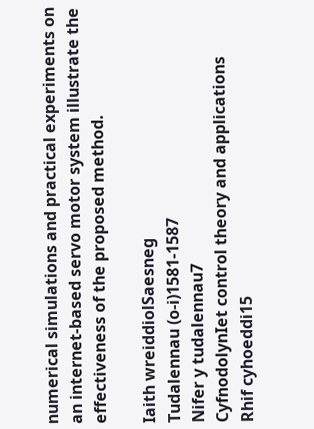numerical simulations and practical experiments on an internet-based servo motor system illustrate the effectiveness of the proposed method.

Iaith wreiddiolSaesneg
Tudalennau (o-i)1581-1587
Nifer y tudalennau7
CyfnodolynIet control theory and applications
Rhif cyhoeddi15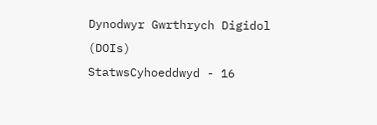Dynodwyr Gwrthrych Digidol (DOIs)
StatwsCyhoeddwyd - 16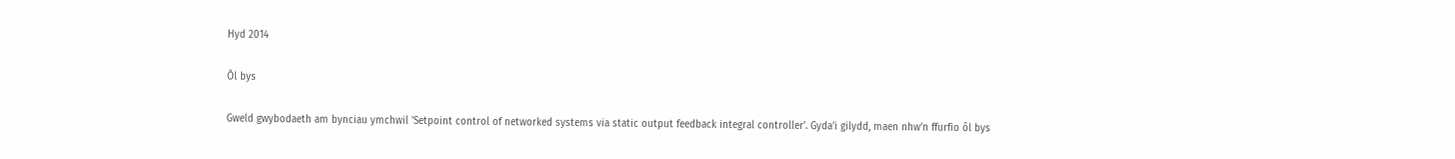Hyd 2014

Ôl bys

Gweld gwybodaeth am bynciau ymchwil 'Setpoint control of networked systems via static output feedback integral controller'. Gyda’i gilydd, maen nhw’n ffurfio ôl bys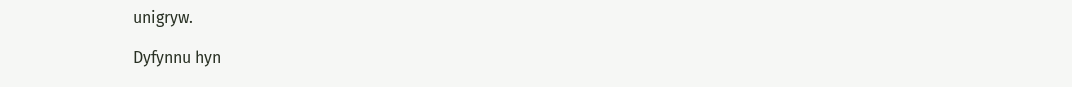unigryw.

Dyfynnu hyn